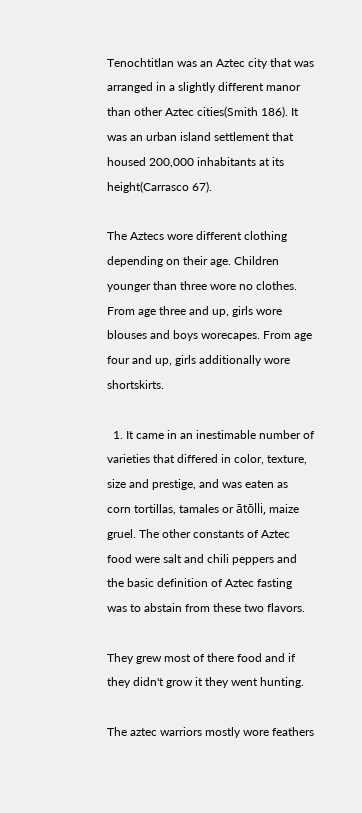Tenochtitlan was an Aztec city that was arranged in a slightly different manor than other Aztec cities(Smith 186). It was an urban island settlement that housed 200,000 inhabitants at its height(Carrasco 67).

The Aztecs wore different clothing depending on their age. Children younger than three wore no clothes. From age three and up, girls wore blouses and boys worecapes. From age four and up, girls additionally wore shortskirts.

  1. It came in an inestimable number of varieties that differed in color, texture, size and prestige, and was eaten as corn tortillas, tamales or ātōlli, maize gruel. The other constants of Aztec food were salt and chili peppers and the basic definition of Aztec fasting was to abstain from these two flavors.

They grew most of there food and if they didn't grow it they went hunting.

The aztec warriors mostly wore feathers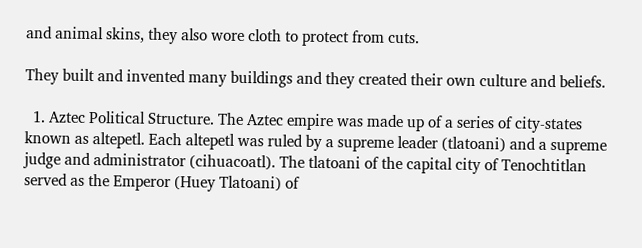and animal skins, they also wore cloth to protect from cuts.

They built and invented many buildings and they created their own culture and beliefs.

  1. Aztec Political Structure. The Aztec empire was made up of a series of city-states known as altepetl. Each altepetl was ruled by a supreme leader (tlatoani) and a supreme judge and administrator (cihuacoatl). The tlatoani of the capital city of Tenochtitlan served as the Emperor (Huey Tlatoani) of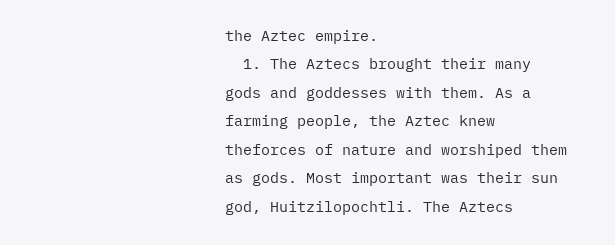the Aztec empire.
  1. The Aztecs brought their many gods and goddesses with them. As a farming people, the Aztec knew theforces of nature and worshiped them as gods. Most important was their sun god, Huitzilopochtli. The Aztecs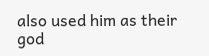also used him as their god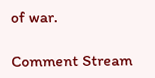of war.

Comment Stream